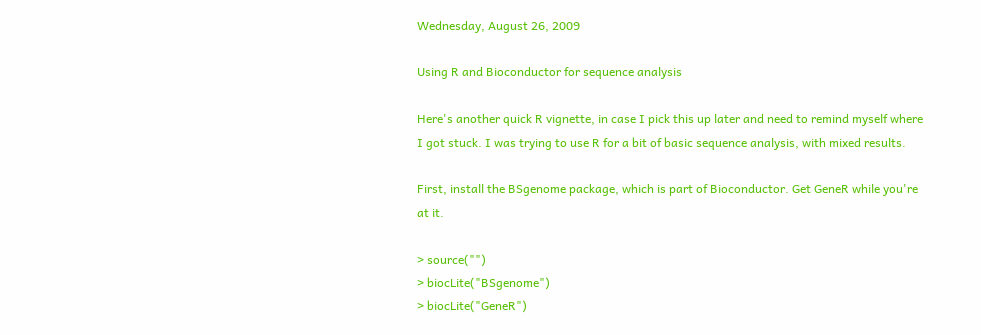Wednesday, August 26, 2009

Using R and Bioconductor for sequence analysis

Here's another quick R vignette, in case I pick this up later and need to remind myself where I got stuck. I was trying to use R for a bit of basic sequence analysis, with mixed results.

First, install the BSgenome package, which is part of Bioconductor. Get GeneR while you're at it.

> source("")
> biocLite("BSgenome")
> biocLite("GeneR")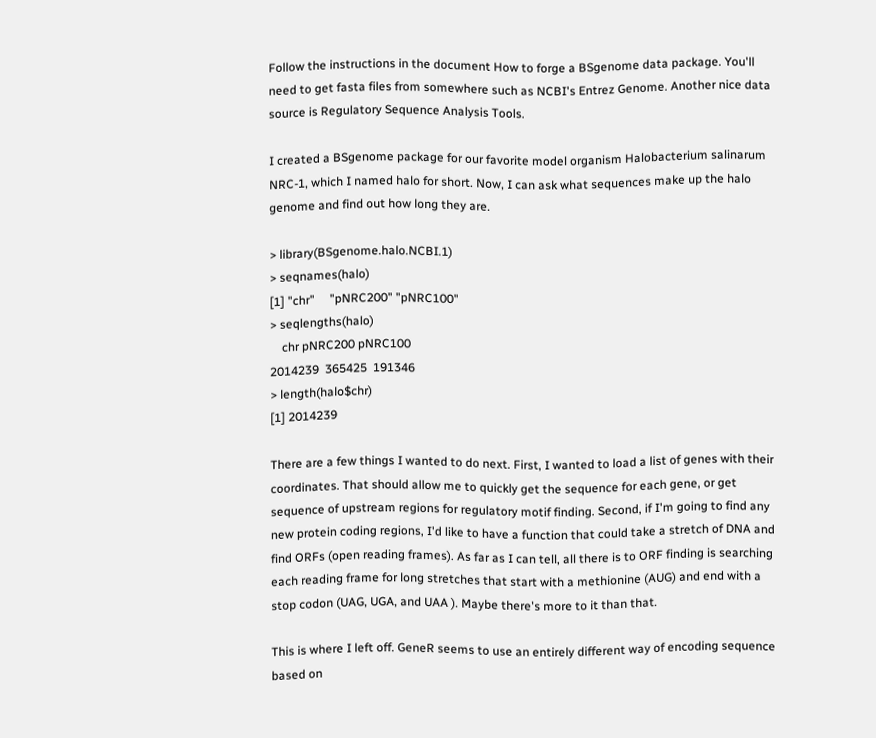Follow the instructions in the document How to forge a BSgenome data package. You'll need to get fasta files from somewhere such as NCBI's Entrez Genome. Another nice data source is Regulatory Sequence Analysis Tools.

I created a BSgenome package for our favorite model organism Halobacterium salinarum NRC-1, which I named halo for short. Now, I can ask what sequences make up the halo genome and find out how long they are.

> library(BSgenome.halo.NCBI.1)
> seqnames(halo)
[1] "chr"     "pNRC200" "pNRC100"
> seqlengths(halo)
    chr pNRC200 pNRC100
2014239  365425  191346
> length(halo$chr)
[1] 2014239

There are a few things I wanted to do next. First, I wanted to load a list of genes with their coordinates. That should allow me to quickly get the sequence for each gene, or get sequence of upstream regions for regulatory motif finding. Second, if I'm going to find any new protein coding regions, I'd like to have a function that could take a stretch of DNA and find ORFs (open reading frames). As far as I can tell, all there is to ORF finding is searching each reading frame for long stretches that start with a methionine (AUG) and end with a stop codon (UAG, UGA, and UAA ). Maybe there's more to it than that.

This is where I left off. GeneR seems to use an entirely different way of encoding sequence based on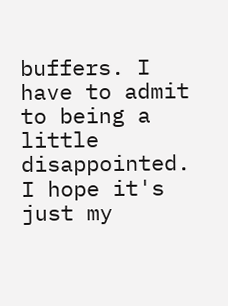buffers. I have to admit to being a little disappointed. I hope it's just my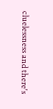cluelessness and there's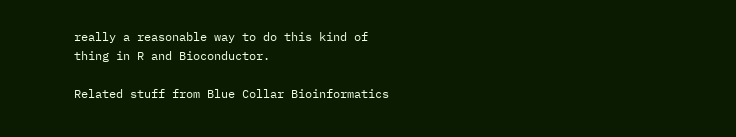really a reasonable way to do this kind of thing in R and Bioconductor.

Related stuff from Blue Collar Bioinformatics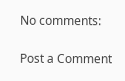No comments:

Post a Comment